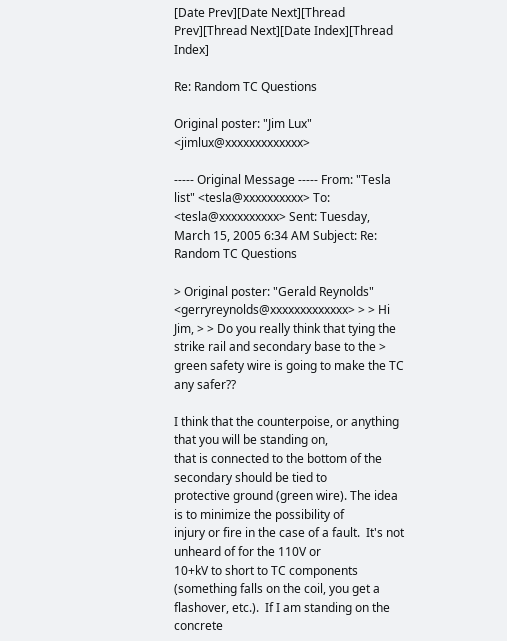[Date Prev][Date Next][Thread Prev][Thread Next][Date Index][Thread Index]

Re: Random TC Questions

Original poster: "Jim Lux" <jimlux@xxxxxxxxxxxxx>

----- Original Message ----- From: "Tesla list" <tesla@xxxxxxxxxx> To: <tesla@xxxxxxxxxx> Sent: Tuesday, March 15, 2005 6:34 AM Subject: Re: Random TC Questions

> Original poster: "Gerald Reynolds" <gerryreynolds@xxxxxxxxxxxxx> > > Hi Jim, > > Do you really think that tying the strike rail and secondary base to the > green safety wire is going to make the TC any safer??

I think that the counterpoise, or anything that you will be standing on,
that is connected to the bottom of the secondary should be tied to
protective ground (green wire). The idea is to minimize the possibility of
injury or fire in the case of a fault.  It's not unheard of for the 110V or
10+kV to short to TC components (something falls on the coil, you get a
flashover, etc.).  If I am standing on the concrete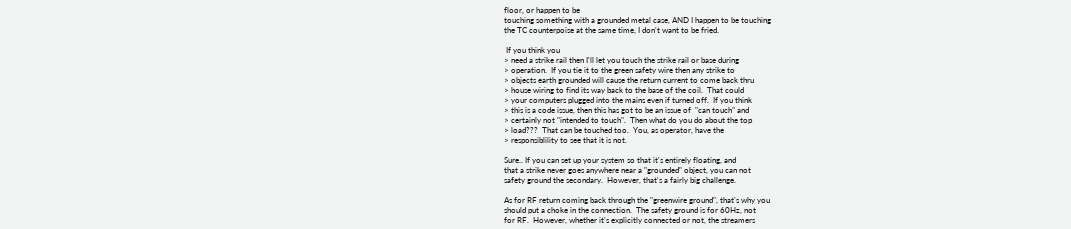floor, or happen to be
touching something with a grounded metal case, AND I happen to be touching
the TC counterpoise at the same time, I don't want to be fried.

 If you think you
> need a strike rail then I'll let you touch the strike rail or base during
> operation.  If you tie it to the green safety wire then any strike to
> objects earth grounded will cause the return current to come back thru
> house wiring to find its way back to the base of the coil.  That could
> your computers plugged into the mains even if turned off.  If you think
> this is a code issue, then this has got to be an issue of  "can touch" and
> certainly not "intended to touch".  Then what do you do about the top
> load???  That can be touched too.  You, as operator, have the
> responsiblility to see that it is not.

Sure.. If you can set up your system so that it's entirely floating, and
that a strike never goes anywhere near a "grounded" object, you can not
safety ground the secondary.  However, that's a fairly big challenge.

As for RF return coming back through the "greenwire ground", that's why you
should put a choke in the connection.  The safety ground is for 60Hz, not
for RF.  However, whether it's explicitly connected or not, the streamers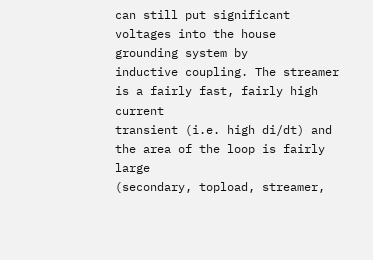can still put significant voltages into the house grounding system by
inductive coupling. The streamer is a fairly fast, fairly high current
transient (i.e. high di/dt) and the area of the loop is fairly large
(secondary, topload, streamer,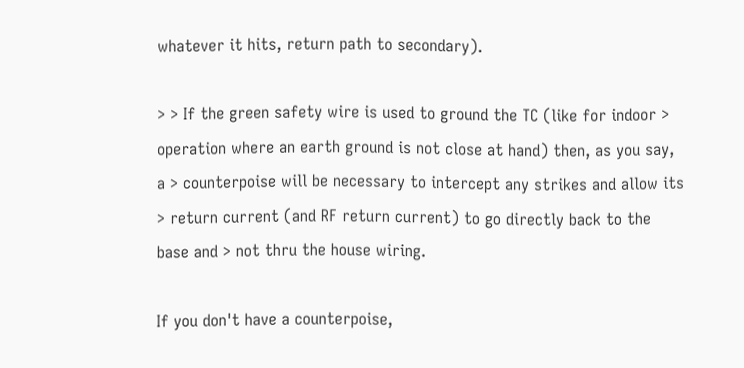whatever it hits, return path to secondary).

> > If the green safety wire is used to ground the TC (like for indoor > operation where an earth ground is not close at hand) then, as you say, a > counterpoise will be necessary to intercept any strikes and allow its > return current (and RF return current) to go directly back to the base and > not thru the house wiring.

If you don't have a counterpoise,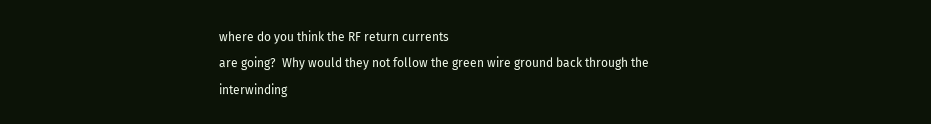where do you think the RF return currents
are going?  Why would they not follow the green wire ground back through the
interwinding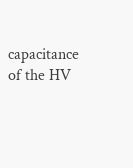capacitance of the HV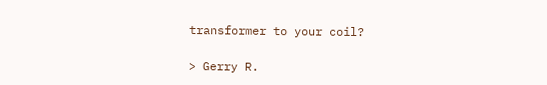transformer to your coil?

> Gerry R.